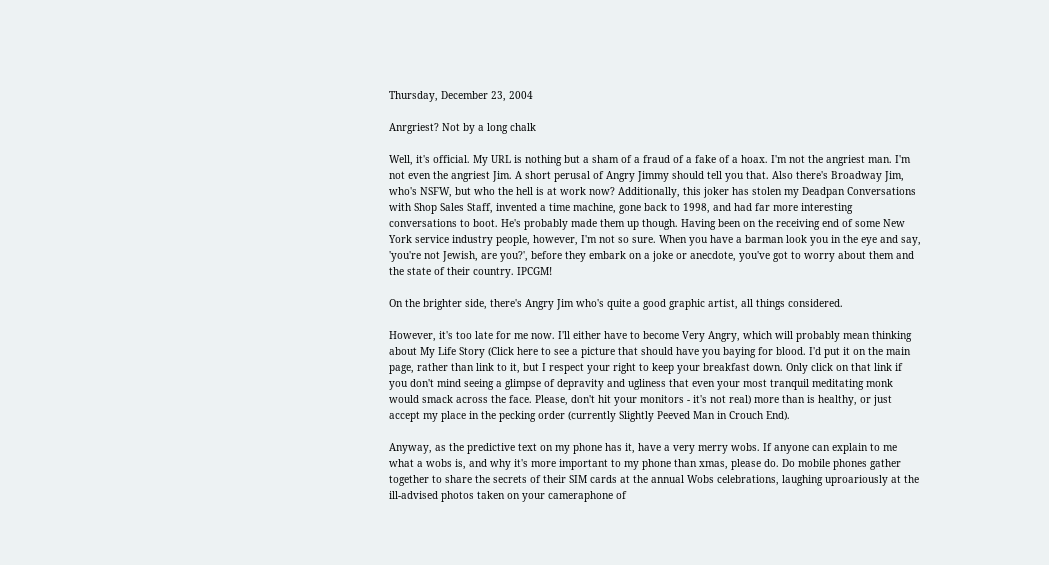Thursday, December 23, 2004

Anrgriest? Not by a long chalk

Well, it's official. My URL is nothing but a sham of a fraud of a fake of a hoax. I'm not the angriest man. I'm not even the angriest Jim. A short perusal of Angry Jimmy should tell you that. Also there's Broadway Jim, who's NSFW, but who the hell is at work now? Additionally, this joker has stolen my Deadpan Conversations with Shop Sales Staff, invented a time machine, gone back to 1998, and had far more interesting conversations to boot. He's probably made them up though. Having been on the receiving end of some New York service industry people, however, I'm not so sure. When you have a barman look you in the eye and say, 'you're not Jewish, are you?', before they embark on a joke or anecdote, you've got to worry about them and the state of their country. IPCGM!

On the brighter side, there's Angry Jim who's quite a good graphic artist, all things considered.

However, it's too late for me now. I'll either have to become Very Angry, which will probably mean thinking about My Life Story (Click here to see a picture that should have you baying for blood. I'd put it on the main page, rather than link to it, but I respect your right to keep your breakfast down. Only click on that link if you don't mind seeing a glimpse of depravity and ugliness that even your most tranquil meditating monk would smack across the face. Please, don't hit your monitors - it's not real) more than is healthy, or just accept my place in the pecking order (currently Slightly Peeved Man in Crouch End).

Anyway, as the predictive text on my phone has it, have a very merry wobs. If anyone can explain to me what a wobs is, and why it's more important to my phone than xmas, please do. Do mobile phones gather together to share the secrets of their SIM cards at the annual Wobs celebrations, laughing uproariously at the ill-advised photos taken on your cameraphone of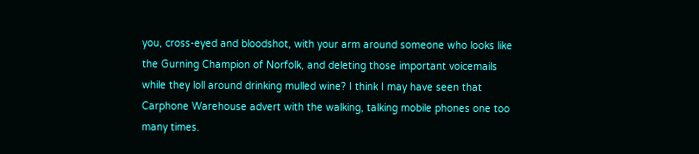you, cross-eyed and bloodshot, with your arm around someone who looks like the Gurning Champion of Norfolk, and deleting those important voicemails while they loll around drinking mulled wine? I think I may have seen that Carphone Warehouse advert with the walking, talking mobile phones one too many times.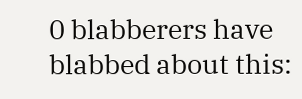0 blabberers have blabbed about this: